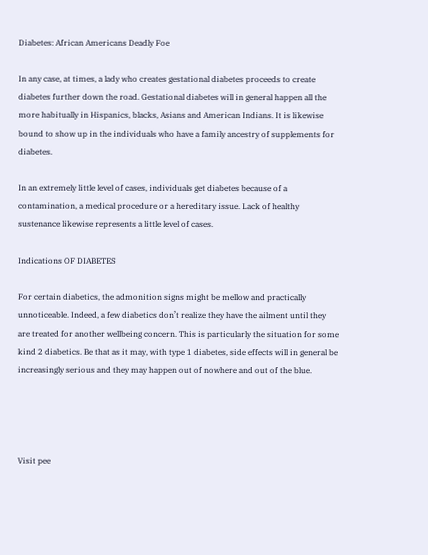Diabetes: African Americans Deadly Foe

In any case, at times, a lady who creates gestational diabetes proceeds to create diabetes further down the road. Gestational diabetes will in general happen all the more habitually in Hispanics, blacks, Asians and American Indians. It is likewise bound to show up in the individuals who have a family ancestry of supplements for diabetes.

In an extremely little level of cases, individuals get diabetes because of a contamination, a medical procedure or a hereditary issue. Lack of healthy sustenance likewise represents a little level of cases.

Indications OF DIABETES

For certain diabetics, the admonition signs might be mellow and practically unnoticeable. Indeed, a few diabetics don’t realize they have the ailment until they are treated for another wellbeing concern. This is particularly the situation for some kind 2 diabetics. Be that as it may, with type 1 diabetes, side effects will in general be increasingly serious and they may happen out of nowhere and out of the blue.




Visit pee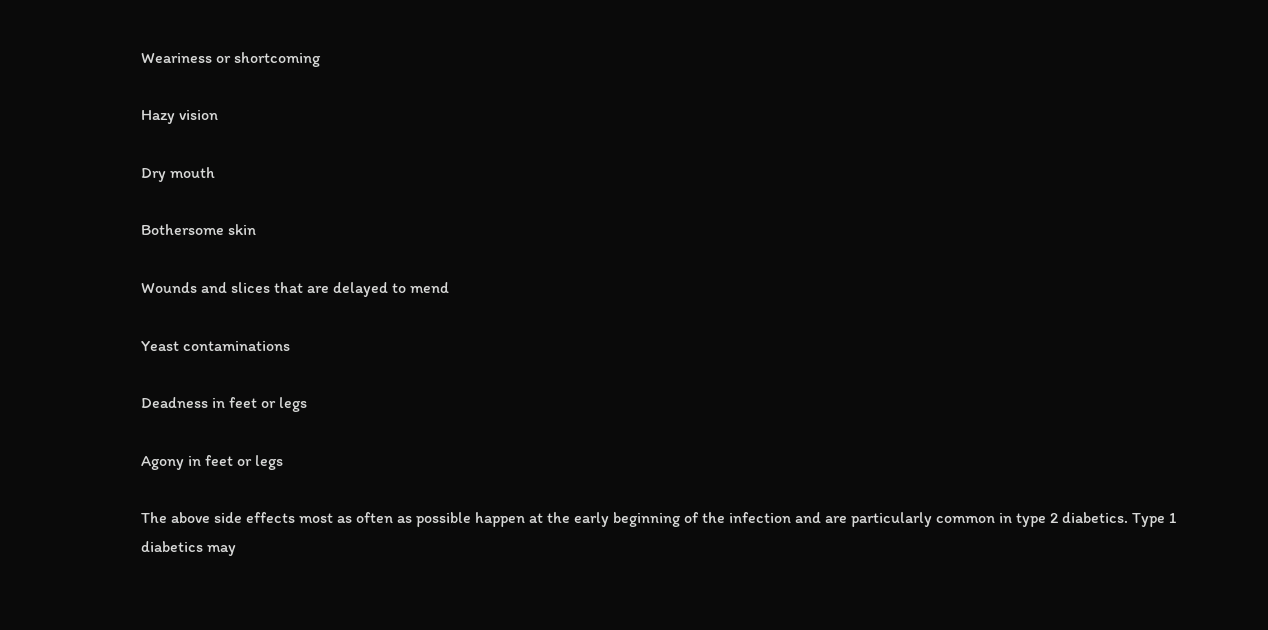Weariness or shortcoming

Hazy vision

Dry mouth

Bothersome skin

Wounds and slices that are delayed to mend

Yeast contaminations

Deadness in feet or legs

Agony in feet or legs

The above side effects most as often as possible happen at the early beginning of the infection and are particularly common in type 2 diabetics. Type 1 diabetics may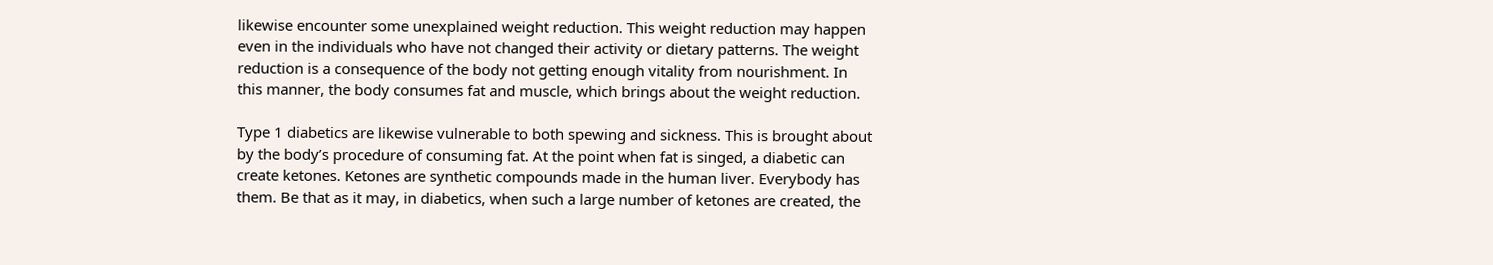likewise encounter some unexplained weight reduction. This weight reduction may happen even in the individuals who have not changed their activity or dietary patterns. The weight reduction is a consequence of the body not getting enough vitality from nourishment. In this manner, the body consumes fat and muscle, which brings about the weight reduction.

Type 1 diabetics are likewise vulnerable to both spewing and sickness. This is brought about by the body’s procedure of consuming fat. At the point when fat is singed, a diabetic can create ketones. Ketones are synthetic compounds made in the human liver. Everybody has them. Be that as it may, in diabetics, when such a large number of ketones are created, the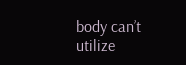body can’t utilize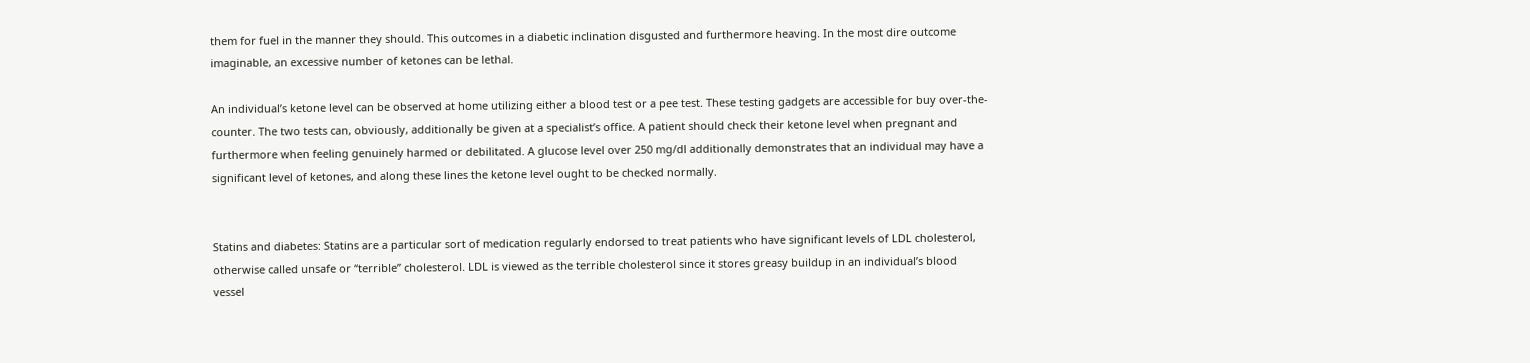them for fuel in the manner they should. This outcomes in a diabetic inclination disgusted and furthermore heaving. In the most dire outcome imaginable, an excessive number of ketones can be lethal.

An individual’s ketone level can be observed at home utilizing either a blood test or a pee test. These testing gadgets are accessible for buy over-the-counter. The two tests can, obviously, additionally be given at a specialist’s office. A patient should check their ketone level when pregnant and furthermore when feeling genuinely harmed or debilitated. A glucose level over 250 mg/dl additionally demonstrates that an individual may have a significant level of ketones, and along these lines the ketone level ought to be checked normally.


Statins and diabetes: Statins are a particular sort of medication regularly endorsed to treat patients who have significant levels of LDL cholesterol, otherwise called unsafe or “terrible” cholesterol. LDL is viewed as the terrible cholesterol since it stores greasy buildup in an individual’s blood vessel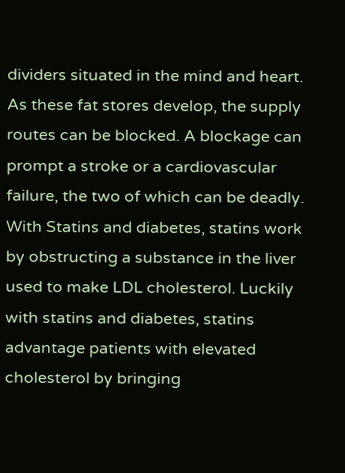dividers situated in the mind and heart. As these fat stores develop, the supply routes can be blocked. A blockage can prompt a stroke or a cardiovascular failure, the two of which can be deadly. With Statins and diabetes, statins work by obstructing a substance in the liver used to make LDL cholesterol. Luckily with statins and diabetes, statins advantage patients with elevated cholesterol by bringing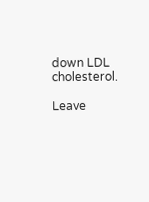down LDL cholesterol.

Leave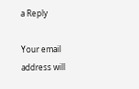a Reply

Your email address will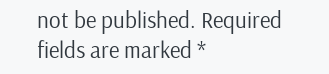not be published. Required fields are marked *